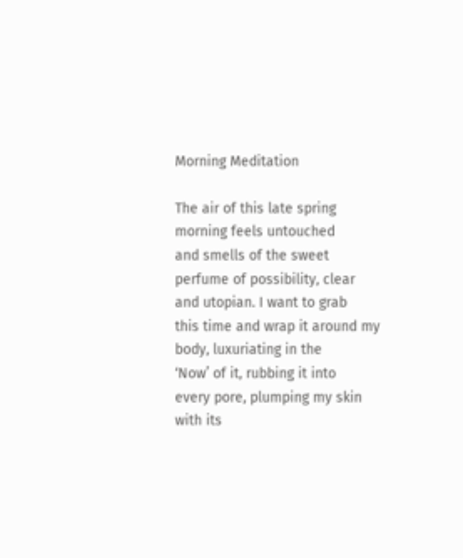Morning Meditation

The air of this late spring
morning feels untouched
and smells of the sweet
perfume of possibility, clear
and utopian. I want to grab
this time and wrap it around my
body, luxuriating in the
‘Now’ of it, rubbing it into
every pore, plumping my skin
with its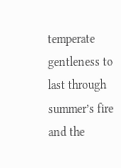temperate gentleness to
last through summer’s fire and the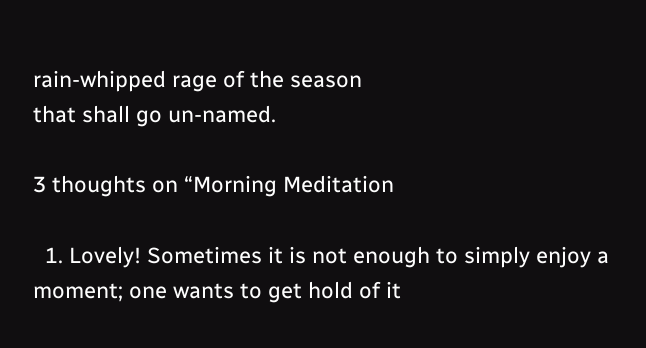rain-whipped rage of the season
that shall go un-named.

3 thoughts on “Morning Meditation

  1. Lovely! Sometimes it is not enough to simply enjoy a moment; one wants to get hold of it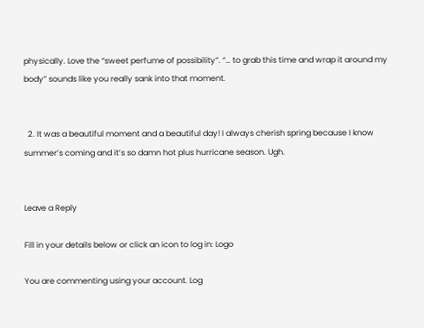physically. Love the “sweet perfume of possibility”. “… to grab this time and wrap it around my body” sounds like you really sank into that moment.


  2. It was a beautiful moment and a beautiful day! I always cherish spring because I know summer’s coming and it’s so damn hot plus hurricane season. Ugh.


Leave a Reply

Fill in your details below or click an icon to log in: Logo

You are commenting using your account. Log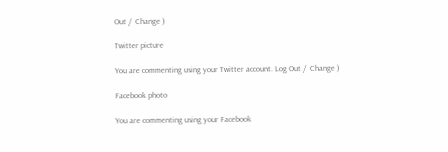Out /  Change )

Twitter picture

You are commenting using your Twitter account. Log Out /  Change )

Facebook photo

You are commenting using your Facebook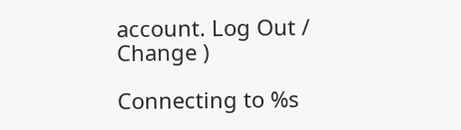account. Log Out /  Change )

Connecting to %s